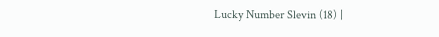Lucky Number Slevin (18) |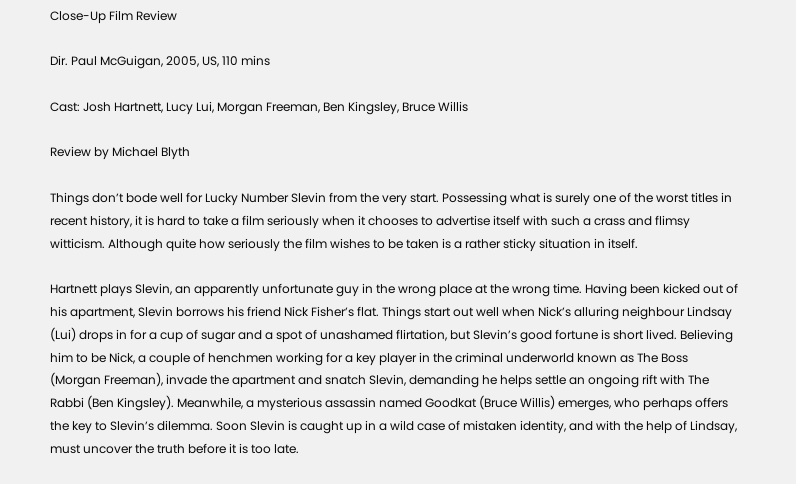Close-Up Film Review

Dir. Paul McGuigan, 2005, US, 110 mins

Cast: Josh Hartnett, Lucy Lui, Morgan Freeman, Ben Kingsley, Bruce Willis

Review by Michael Blyth

Things don’t bode well for Lucky Number Slevin from the very start. Possessing what is surely one of the worst titles in recent history, it is hard to take a film seriously when it chooses to advertise itself with such a crass and flimsy witticism. Although quite how seriously the film wishes to be taken is a rather sticky situation in itself.

Hartnett plays Slevin, an apparently unfortunate guy in the wrong place at the wrong time. Having been kicked out of his apartment, Slevin borrows his friend Nick Fisher’s flat. Things start out well when Nick’s alluring neighbour Lindsay (Lui) drops in for a cup of sugar and a spot of unashamed flirtation, but Slevin’s good fortune is short lived. Believing him to be Nick, a couple of henchmen working for a key player in the criminal underworld known as The Boss (Morgan Freeman), invade the apartment and snatch Slevin, demanding he helps settle an ongoing rift with The Rabbi (Ben Kingsley). Meanwhile, a mysterious assassin named Goodkat (Bruce Willis) emerges, who perhaps offers the key to Slevin’s dilemma. Soon Slevin is caught up in a wild case of mistaken identity, and with the help of Lindsay, must uncover the truth before it is too late.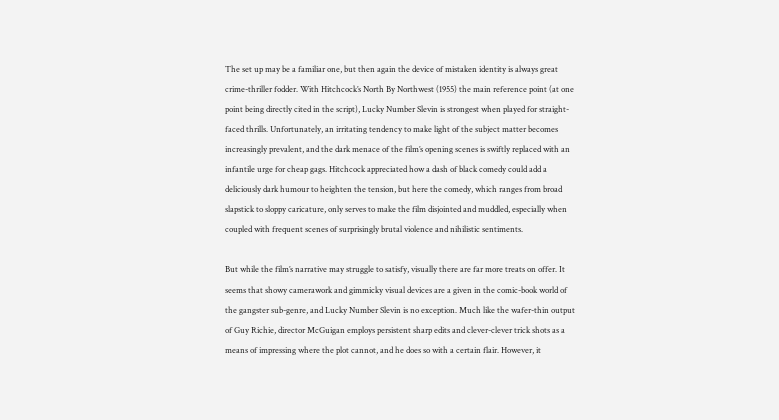The set up may be a familiar one, but then again the device of mistaken identity is always great crime-thriller fodder. With Hitchcock’s North By Northwest (1955) the main reference point (at one point being directly cited in the script), Lucky Number Slevin is strongest when played for straight-faced thrills. Unfortunately, an irritating tendency to make light of the subject matter becomes increasingly prevalent, and the dark menace of the film’s opening scenes is swiftly replaced with an infantile urge for cheap gags. Hitchcock appreciated how a dash of black comedy could add a deliciously dark humour to heighten the tension, but here the comedy, which ranges from broad slapstick to sloppy caricature, only serves to make the film disjointed and muddled, especially when coupled with frequent scenes of surprisingly brutal violence and nihilistic sentiments.

But while the film’s narrative may struggle to satisfy, visually there are far more treats on offer. It seems that showy camerawork and gimmicky visual devices are a given in the comic-book world of the gangster sub-genre, and Lucky Number Slevin is no exception. Much like the wafer-thin output of Guy Richie, director McGuigan employs persistent sharp edits and clever-clever trick shots as a means of impressing where the plot cannot, and he does so with a certain flair. However, it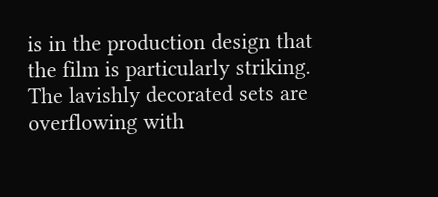is in the production design that the film is particularly striking. The lavishly decorated sets are overflowing with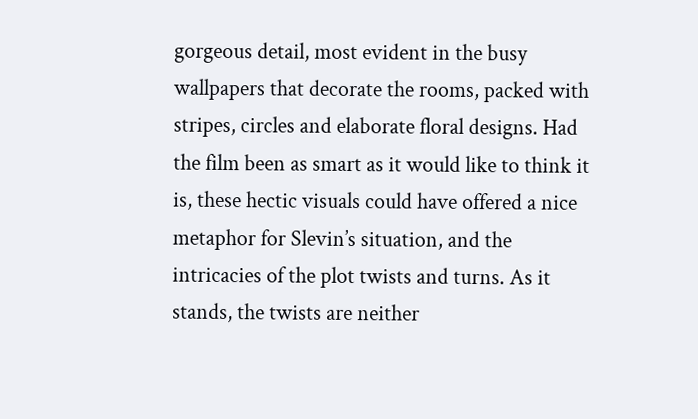gorgeous detail, most evident in the busy wallpapers that decorate the rooms, packed with stripes, circles and elaborate floral designs. Had the film been as smart as it would like to think it is, these hectic visuals could have offered a nice metaphor for Slevin’s situation, and the intricacies of the plot twists and turns. As it stands, the twists are neither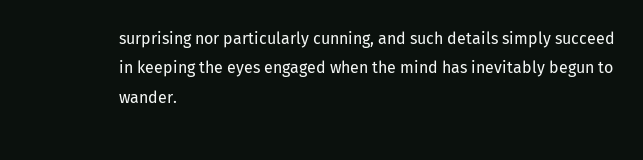surprising nor particularly cunning, and such details simply succeed in keeping the eyes engaged when the mind has inevitably begun to wander.